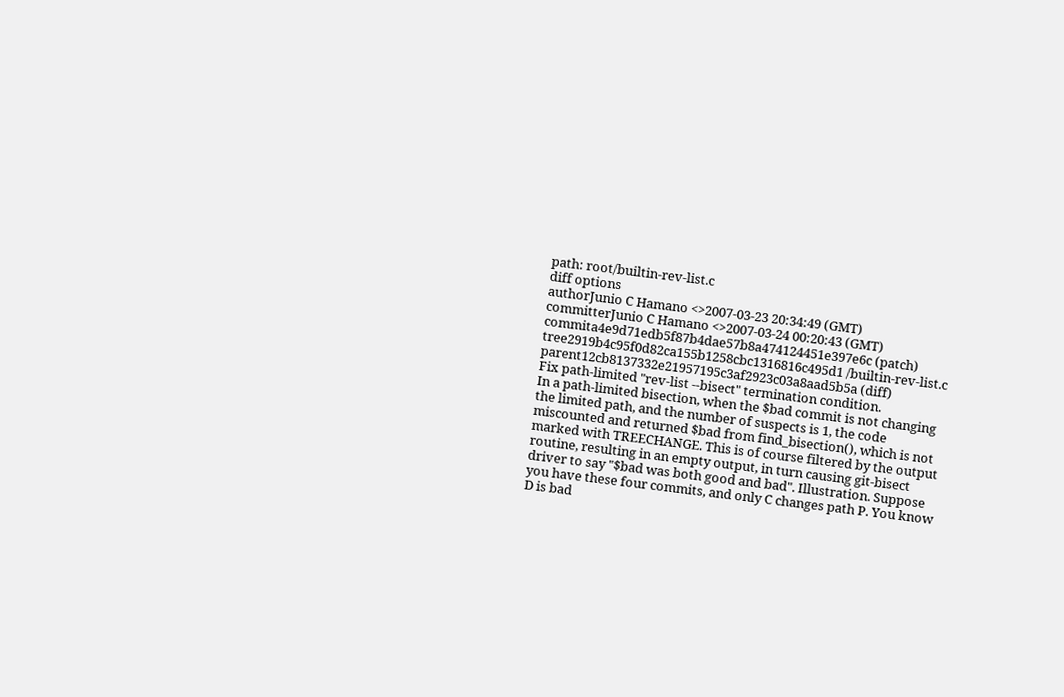path: root/builtin-rev-list.c
diff options
authorJunio C Hamano <>2007-03-23 20:34:49 (GMT)
committerJunio C Hamano <>2007-03-24 00:20:43 (GMT)
commita4e9d71edb5f87b4dae57b8a474124451e397e6c (patch)
tree2919b4c95f0d82ca155b1258cbc1316816c495d1 /builtin-rev-list.c
parent12cb8137332e21957195c3af2923c03a8aad5b5a (diff)
Fix path-limited "rev-list --bisect" termination condition.
In a path-limited bisection, when the $bad commit is not changing the limited path, and the number of suspects is 1, the code miscounted and returned $bad from find_bisection(), which is not marked with TREECHANGE. This is of course filtered by the output routine, resulting in an empty output, in turn causing git-bisect driver to say "$bad was both good and bad". Illustration. Suppose you have these four commits, and only C changes path P. You know D is bad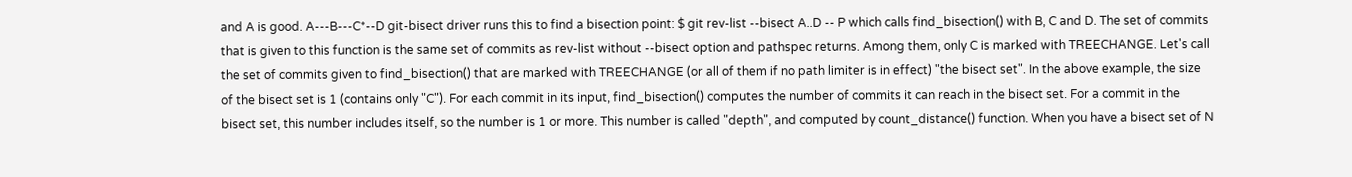and A is good. A---B---C*--D git-bisect driver runs this to find a bisection point: $ git rev-list --bisect A..D -- P which calls find_bisection() with B, C and D. The set of commits that is given to this function is the same set of commits as rev-list without --bisect option and pathspec returns. Among them, only C is marked with TREECHANGE. Let's call the set of commits given to find_bisection() that are marked with TREECHANGE (or all of them if no path limiter is in effect) "the bisect set". In the above example, the size of the bisect set is 1 (contains only "C"). For each commit in its input, find_bisection() computes the number of commits it can reach in the bisect set. For a commit in the bisect set, this number includes itself, so the number is 1 or more. This number is called "depth", and computed by count_distance() function. When you have a bisect set of N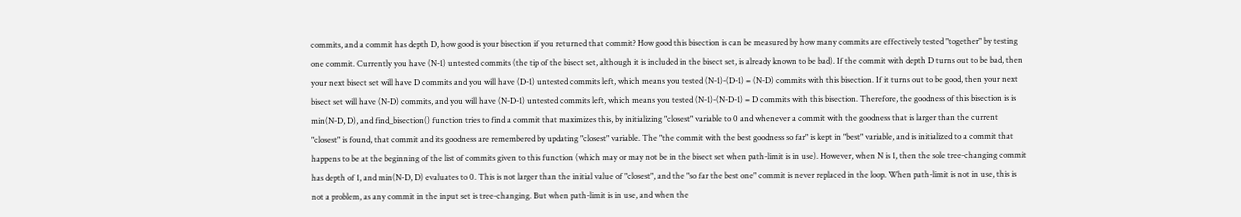commits, and a commit has depth D, how good is your bisection if you returned that commit? How good this bisection is can be measured by how many commits are effectively tested "together" by testing one commit. Currently you have (N-1) untested commits (the tip of the bisect set, although it is included in the bisect set, is already known to be bad). If the commit with depth D turns out to be bad, then your next bisect set will have D commits and you will have (D-1) untested commits left, which means you tested (N-1)-(D-1) = (N-D) commits with this bisection. If it turns out to be good, then your next bisect set will have (N-D) commits, and you will have (N-D-1) untested commits left, which means you tested (N-1)-(N-D-1) = D commits with this bisection. Therefore, the goodness of this bisection is is min(N-D, D), and find_bisection() function tries to find a commit that maximizes this, by initializing "closest" variable to 0 and whenever a commit with the goodness that is larger than the current "closest" is found, that commit and its goodness are remembered by updating "closest" variable. The "the commit with the best goodness so far" is kept in "best" variable, and is initialized to a commit that happens to be at the beginning of the list of commits given to this function (which may or may not be in the bisect set when path-limit is in use). However, when N is 1, then the sole tree-changing commit has depth of 1, and min(N-D, D) evaluates to 0. This is not larger than the initial value of "closest", and the "so far the best one" commit is never replaced in the loop. When path-limit is not in use, this is not a problem, as any commit in the input set is tree-changing. But when path-limit is in use, and when the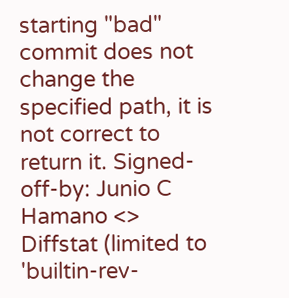starting "bad" commit does not change the specified path, it is not correct to return it. Signed-off-by: Junio C Hamano <>
Diffstat (limited to 'builtin-rev-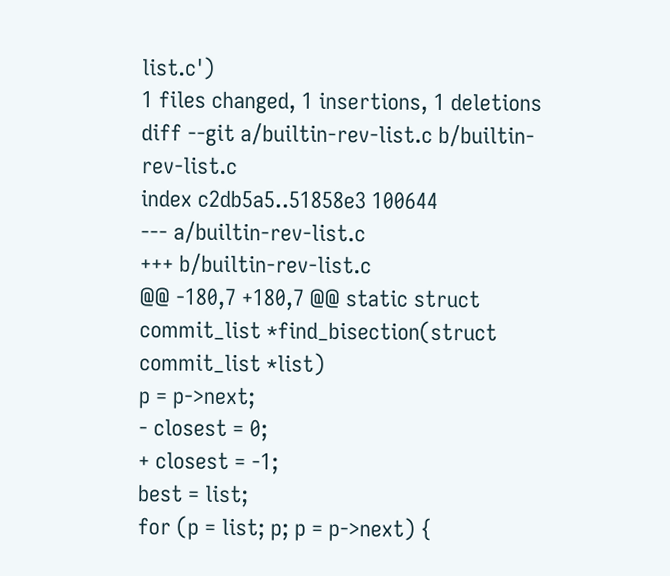list.c')
1 files changed, 1 insertions, 1 deletions
diff --git a/builtin-rev-list.c b/builtin-rev-list.c
index c2db5a5..51858e3 100644
--- a/builtin-rev-list.c
+++ b/builtin-rev-list.c
@@ -180,7 +180,7 @@ static struct commit_list *find_bisection(struct commit_list *list)
p = p->next;
- closest = 0;
+ closest = -1;
best = list;
for (p = list; p; p = p->next) {